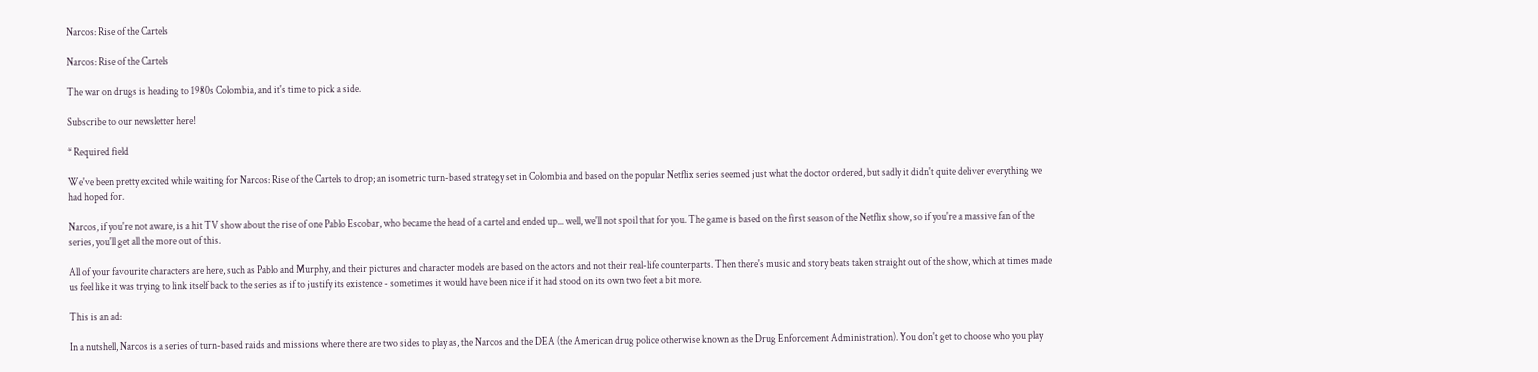Narcos: Rise of the Cartels

Narcos: Rise of the Cartels

The war on drugs is heading to 1980s Colombia, and it's time to pick a side.

Subscribe to our newsletter here!

* Required field

We've been pretty excited while waiting for Narcos: Rise of the Cartels to drop; an isometric turn-based strategy set in Colombia and based on the popular Netflix series seemed just what the doctor ordered, but sadly it didn't quite deliver everything we had hoped for.

Narcos, if you're not aware, is a hit TV show about the rise of one Pablo Escobar, who became the head of a cartel and ended up... well, we'll not spoil that for you. The game is based on the first season of the Netflix show, so if you're a massive fan of the series, you'll get all the more out of this.

All of your favourite characters are here, such as Pablo and Murphy, and their pictures and character models are based on the actors and not their real-life counterparts. Then there's music and story beats taken straight out of the show, which at times made us feel like it was trying to link itself back to the series as if to justify its existence - sometimes it would have been nice if it had stood on its own two feet a bit more.

This is an ad:

In a nutshell, Narcos is a series of turn-based raids and missions where there are two sides to play as, the Narcos and the DEA (the American drug police otherwise known as the Drug Enforcement Administration). You don't get to choose who you play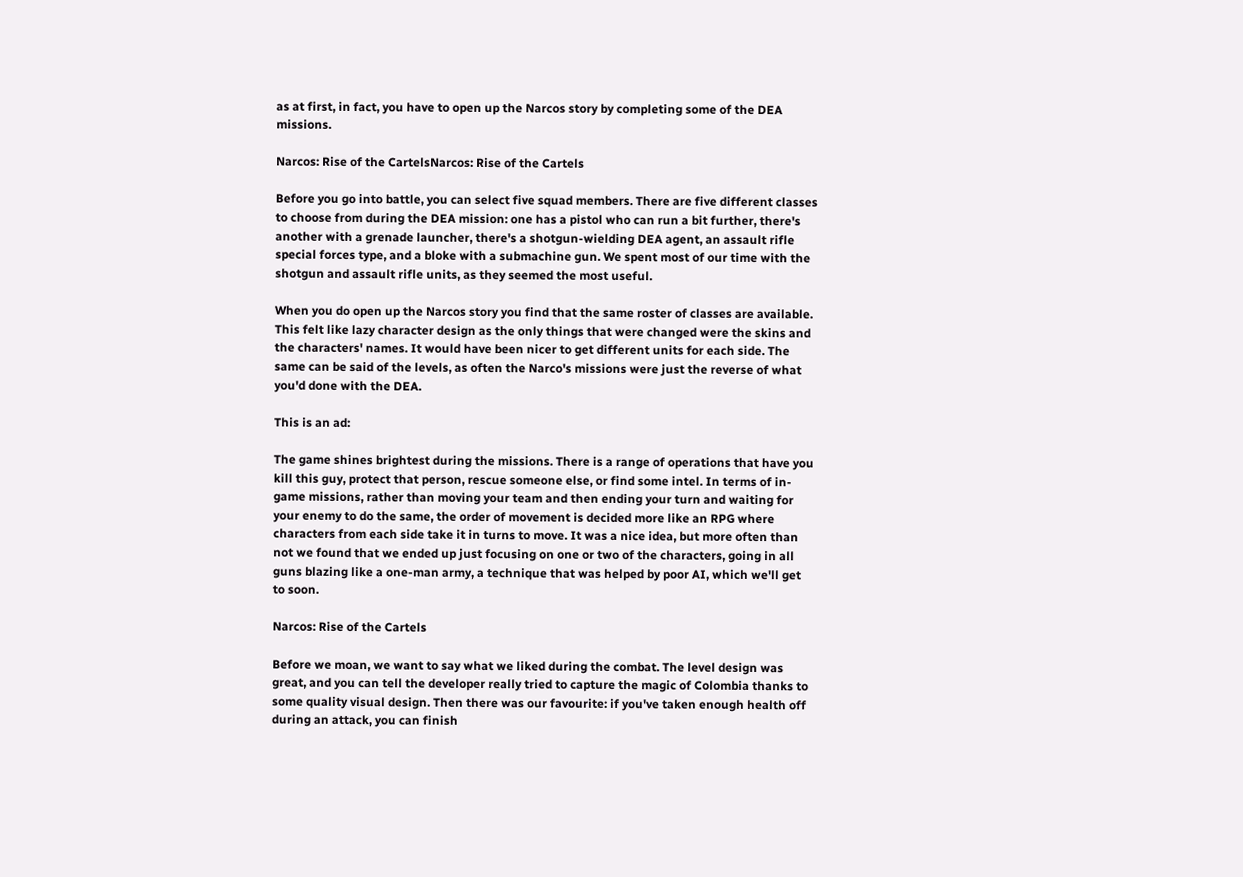as at first, in fact, you have to open up the Narcos story by completing some of the DEA missions.

Narcos: Rise of the CartelsNarcos: Rise of the Cartels

Before you go into battle, you can select five squad members. There are five different classes to choose from during the DEA mission: one has a pistol who can run a bit further, there's another with a grenade launcher, there's a shotgun-wielding DEA agent, an assault rifle special forces type, and a bloke with a submachine gun. We spent most of our time with the shotgun and assault rifle units, as they seemed the most useful.

When you do open up the Narcos story you find that the same roster of classes are available. This felt like lazy character design as the only things that were changed were the skins and the characters' names. It would have been nicer to get different units for each side. The same can be said of the levels, as often the Narco's missions were just the reverse of what you'd done with the DEA.

This is an ad:

The game shines brightest during the missions. There is a range of operations that have you kill this guy, protect that person, rescue someone else, or find some intel. In terms of in-game missions, rather than moving your team and then ending your turn and waiting for your enemy to do the same, the order of movement is decided more like an RPG where characters from each side take it in turns to move. It was a nice idea, but more often than not we found that we ended up just focusing on one or two of the characters, going in all guns blazing like a one-man army, a technique that was helped by poor AI, which we'll get to soon.

Narcos: Rise of the Cartels

Before we moan, we want to say what we liked during the combat. The level design was great, and you can tell the developer really tried to capture the magic of Colombia thanks to some quality visual design. Then there was our favourite: if you've taken enough health off during an attack, you can finish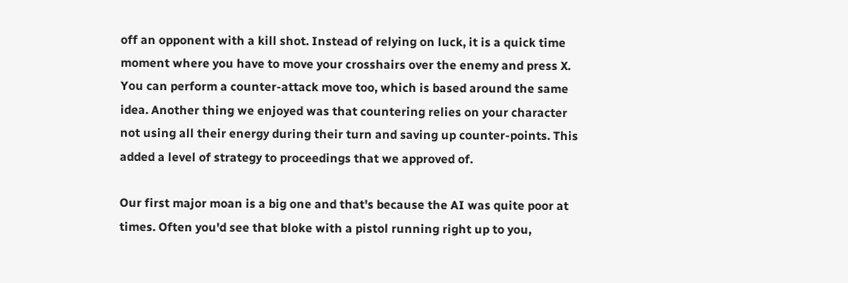off an opponent with a kill shot. Instead of relying on luck, it is a quick time moment where you have to move your crosshairs over the enemy and press X. You can perform a counter-attack move too, which is based around the same idea. Another thing we enjoyed was that countering relies on your character not using all their energy during their turn and saving up counter-points. This added a level of strategy to proceedings that we approved of.

Our first major moan is a big one and that's because the AI was quite poor at times. Often you'd see that bloke with a pistol running right up to you,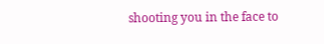shooting you in the face to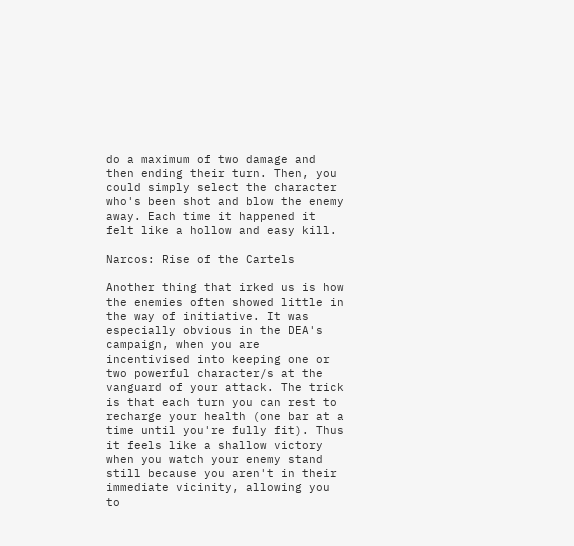do a maximum of two damage and then ending their turn. Then, you could simply select the character who's been shot and blow the enemy away. Each time it happened it felt like a hollow and easy kill.

Narcos: Rise of the Cartels

Another thing that irked us is how the enemies often showed little in the way of initiative. It was especially obvious in the DEA's campaign, when you are incentivised into keeping one or two powerful character/s at the vanguard of your attack. The trick is that each turn you can rest to recharge your health (one bar at a time until you're fully fit). Thus it feels like a shallow victory when you watch your enemy stand still because you aren't in their immediate vicinity, allowing you to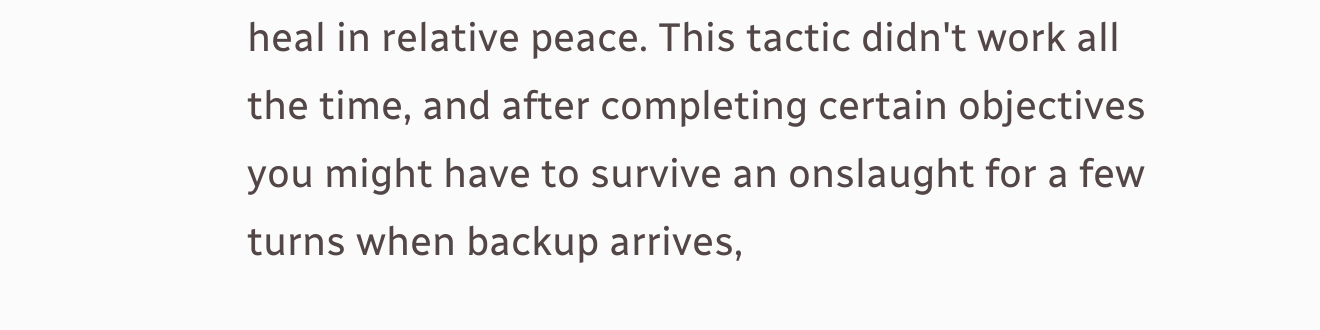heal in relative peace. This tactic didn't work all the time, and after completing certain objectives you might have to survive an onslaught for a few turns when backup arrives,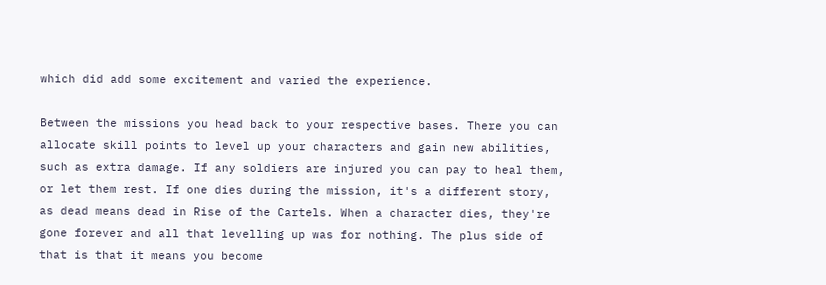which did add some excitement and varied the experience.

Between the missions you head back to your respective bases. There you can allocate skill points to level up your characters and gain new abilities, such as extra damage. If any soldiers are injured you can pay to heal them, or let them rest. If one dies during the mission, it's a different story, as dead means dead in Rise of the Cartels. When a character dies, they're gone forever and all that levelling up was for nothing. The plus side of that is that it means you become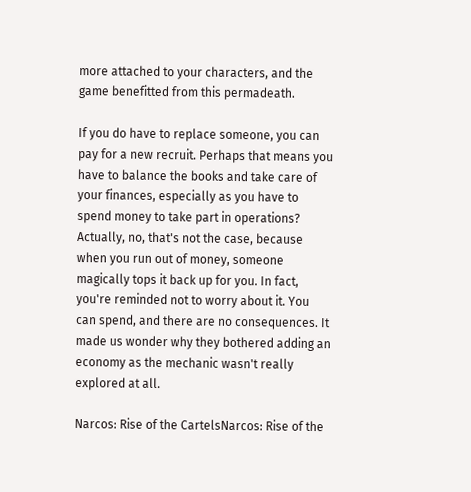more attached to your characters, and the game benefitted from this permadeath.

If you do have to replace someone, you can pay for a new recruit. Perhaps that means you have to balance the books and take care of your finances, especially as you have to spend money to take part in operations? Actually, no, that's not the case, because when you run out of money, someone magically tops it back up for you. In fact, you're reminded not to worry about it. You can spend, and there are no consequences. It made us wonder why they bothered adding an economy as the mechanic wasn't really explored at all.

Narcos: Rise of the CartelsNarcos: Rise of the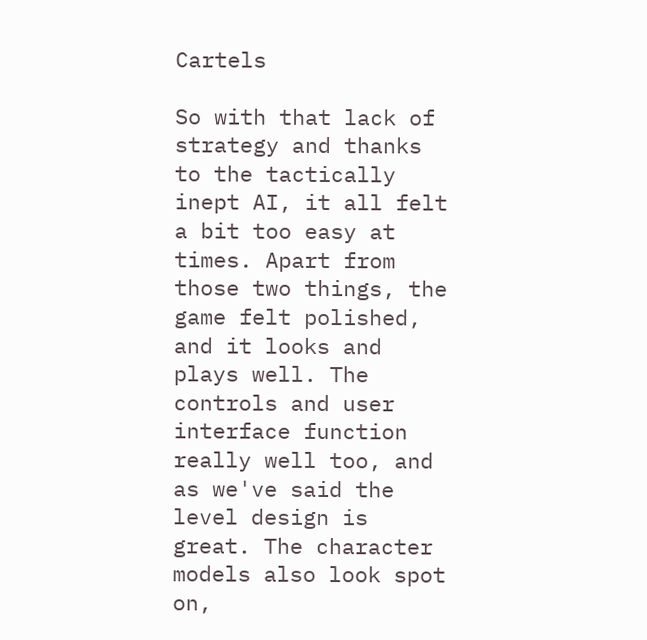Cartels

So with that lack of strategy and thanks to the tactically inept AI, it all felt a bit too easy at times. Apart from those two things, the game felt polished, and it looks and plays well. The controls and user interface function really well too, and as we've said the level design is great. The character models also look spot on,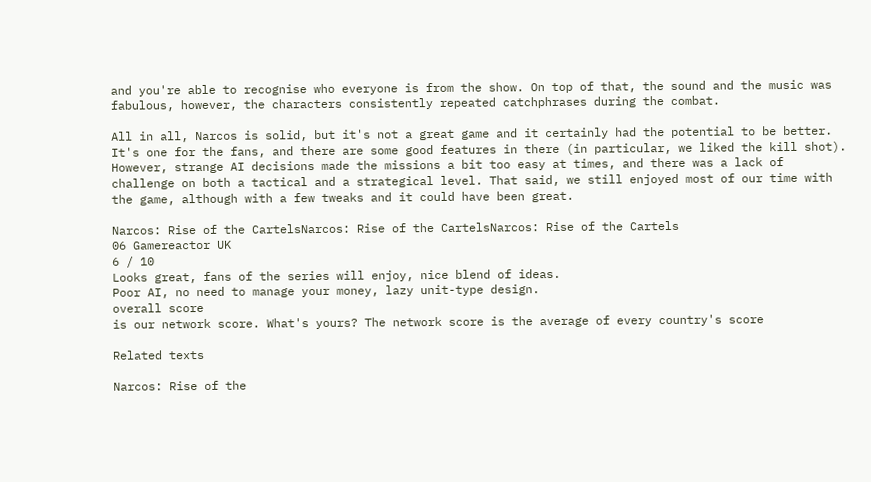and you're able to recognise who everyone is from the show. On top of that, the sound and the music was fabulous, however, the characters consistently repeated catchphrases during the combat.

All in all, Narcos is solid, but it's not a great game and it certainly had the potential to be better. It's one for the fans, and there are some good features in there (in particular, we liked the kill shot). However, strange AI decisions made the missions a bit too easy at times, and there was a lack of challenge on both a tactical and a strategical level. That said, we still enjoyed most of our time with the game, although with a few tweaks and it could have been great.

Narcos: Rise of the CartelsNarcos: Rise of the CartelsNarcos: Rise of the Cartels
06 Gamereactor UK
6 / 10
Looks great, fans of the series will enjoy, nice blend of ideas.
Poor AI, no need to manage your money, lazy unit-type design.
overall score
is our network score. What's yours? The network score is the average of every country's score

Related texts

Narcos: Rise of the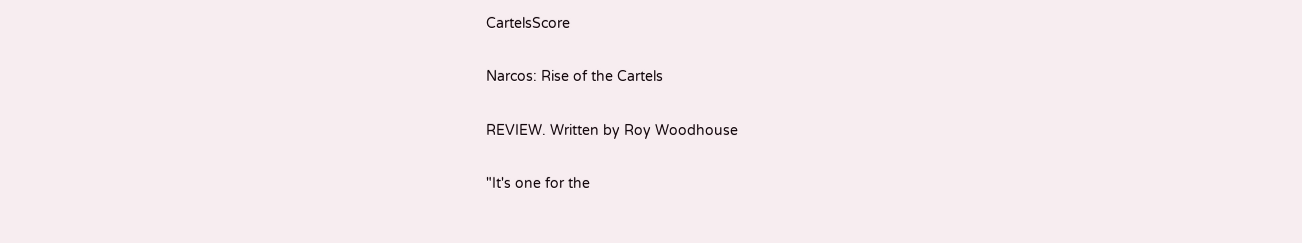CartelsScore

Narcos: Rise of the Cartels

REVIEW. Written by Roy Woodhouse

"It's one for the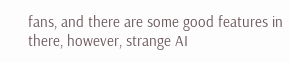fans, and there are some good features in there, however, strange AI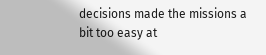decisions made the missions a bit too easy at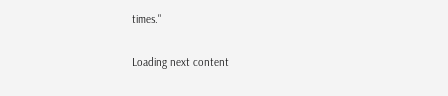times."

Loading next content